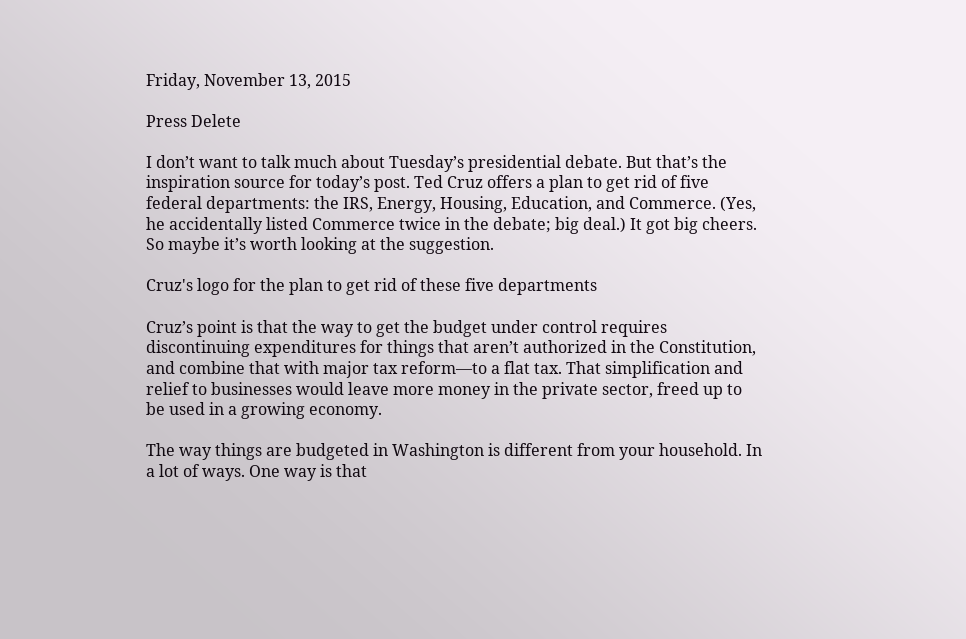Friday, November 13, 2015

Press Delete

I don’t want to talk much about Tuesday’s presidential debate. But that’s the inspiration source for today’s post. Ted Cruz offers a plan to get rid of five federal departments: the IRS, Energy, Housing, Education, and Commerce. (Yes, he accidentally listed Commerce twice in the debate; big deal.) It got big cheers. So maybe it’s worth looking at the suggestion.

Cruz's logo for the plan to get rid of these five departments

Cruz’s point is that the way to get the budget under control requires discontinuing expenditures for things that aren’t authorized in the Constitution, and combine that with major tax reform—to a flat tax. That simplification and relief to businesses would leave more money in the private sector, freed up to be used in a growing economy.

The way things are budgeted in Washington is different from your household. In a lot of ways. One way is that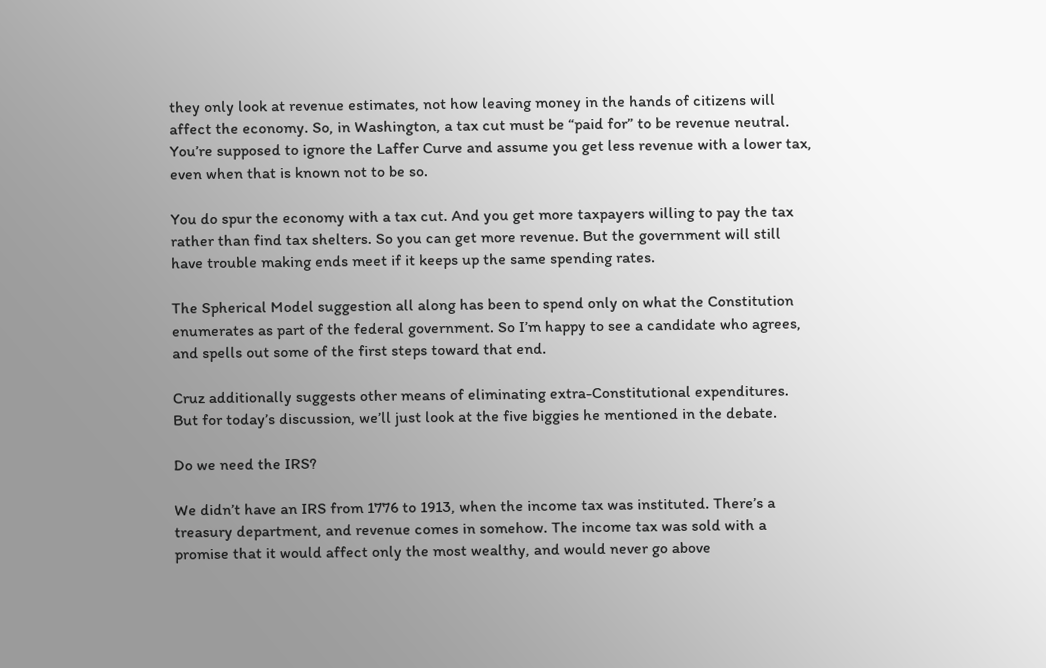they only look at revenue estimates, not how leaving money in the hands of citizens will affect the economy. So, in Washington, a tax cut must be “paid for” to be revenue neutral. You’re supposed to ignore the Laffer Curve and assume you get less revenue with a lower tax, even when that is known not to be so.

You do spur the economy with a tax cut. And you get more taxpayers willing to pay the tax rather than find tax shelters. So you can get more revenue. But the government will still have trouble making ends meet if it keeps up the same spending rates.

The Spherical Model suggestion all along has been to spend only on what the Constitution enumerates as part of the federal government. So I’m happy to see a candidate who agrees, and spells out some of the first steps toward that end.

Cruz additionally suggests other means of eliminating extra-Constitutional expenditures. But for today’s discussion, we’ll just look at the five biggies he mentioned in the debate.

Do we need the IRS?

We didn’t have an IRS from 1776 to 1913, when the income tax was instituted. There’s a treasury department, and revenue comes in somehow. The income tax was sold with a promise that it would affect only the most wealthy, and would never go above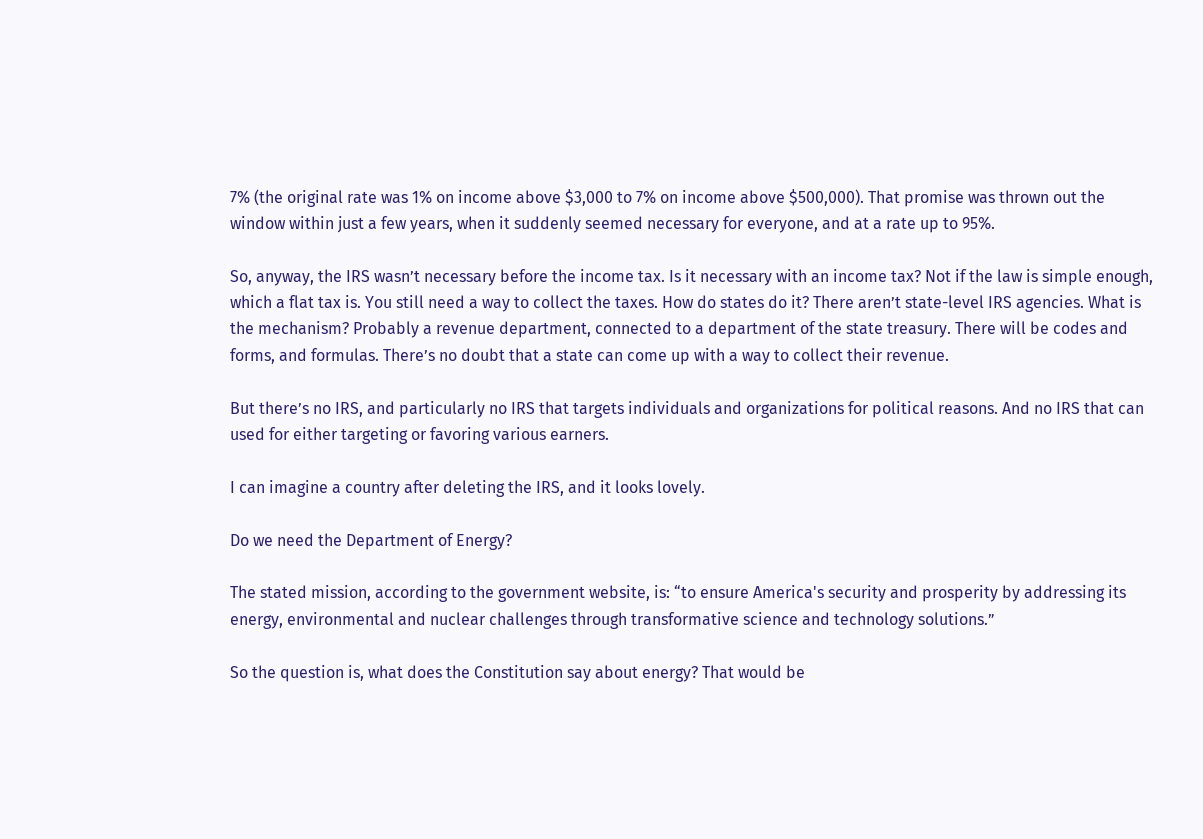7% (the original rate was 1% on income above $3,000 to 7% on income above $500,000). That promise was thrown out the window within just a few years, when it suddenly seemed necessary for everyone, and at a rate up to 95%.

So, anyway, the IRS wasn’t necessary before the income tax. Is it necessary with an income tax? Not if the law is simple enough, which a flat tax is. You still need a way to collect the taxes. How do states do it? There aren’t state-level IRS agencies. What is the mechanism? Probably a revenue department, connected to a department of the state treasury. There will be codes and forms, and formulas. There’s no doubt that a state can come up with a way to collect their revenue.

But there’s no IRS, and particularly no IRS that targets individuals and organizations for political reasons. And no IRS that can used for either targeting or favoring various earners.

I can imagine a country after deleting the IRS, and it looks lovely.

Do we need the Department of Energy?

The stated mission, according to the government website, is: “to ensure America's security and prosperity by addressing its energy, environmental and nuclear challenges through transformative science and technology solutions.”

So the question is, what does the Constitution say about energy? That would be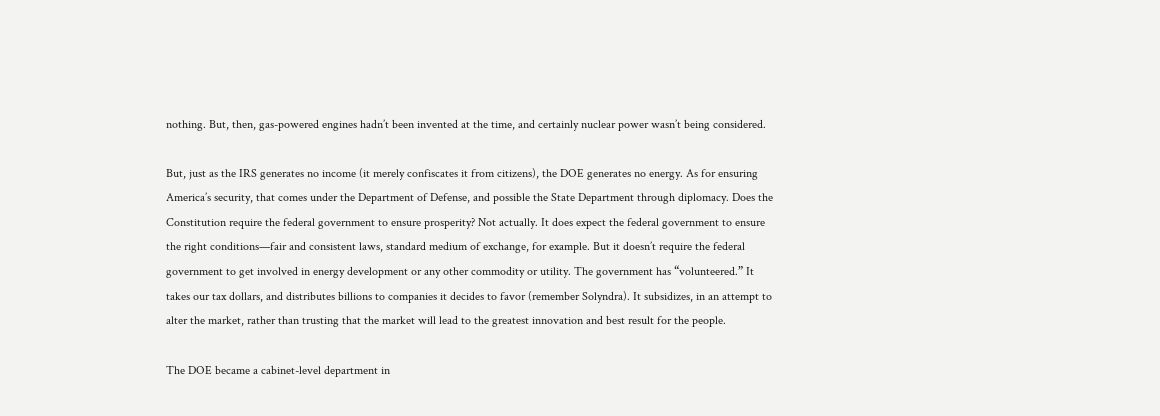nothing. But, then, gas-powered engines hadn’t been invented at the time, and certainly nuclear power wasn’t being considered.

But, just as the IRS generates no income (it merely confiscates it from citizens), the DOE generates no energy. As for ensuring America’s security, that comes under the Department of Defense, and possible the State Department through diplomacy. Does the Constitution require the federal government to ensure prosperity? Not actually. It does expect the federal government to ensure the right conditions—fair and consistent laws, standard medium of exchange, for example. But it doesn’t require the federal government to get involved in energy development or any other commodity or utility. The government has “volunteered.” It takes our tax dollars, and distributes billions to companies it decides to favor (remember Solyndra). It subsidizes, in an attempt to alter the market, rather than trusting that the market will lead to the greatest innovation and best result for the people.

The DOE became a cabinet-level department in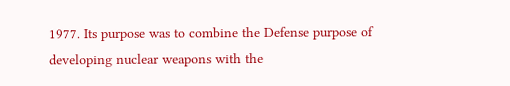1977. Its purpose was to combine the Defense purpose of developing nuclear weapons with the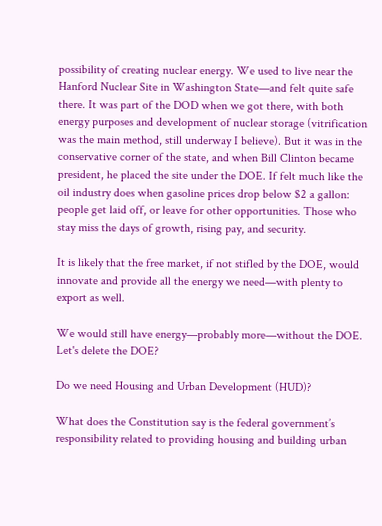possibility of creating nuclear energy. We used to live near the Hanford Nuclear Site in Washington State—and felt quite safe there. It was part of the DOD when we got there, with both energy purposes and development of nuclear storage (vitrification was the main method, still underway I believe). But it was in the conservative corner of the state, and when Bill Clinton became president, he placed the site under the DOE. If felt much like the oil industry does when gasoline prices drop below $2 a gallon: people get laid off, or leave for other opportunities. Those who stay miss the days of growth, rising pay, and security.

It is likely that the free market, if not stifled by the DOE, would innovate and provide all the energy we need—with plenty to export as well.

We would still have energy—probably more—without the DOE. Let's delete the DOE?

Do we need Housing and Urban Development (HUD)?

What does the Constitution say is the federal government’s responsibility related to providing housing and building urban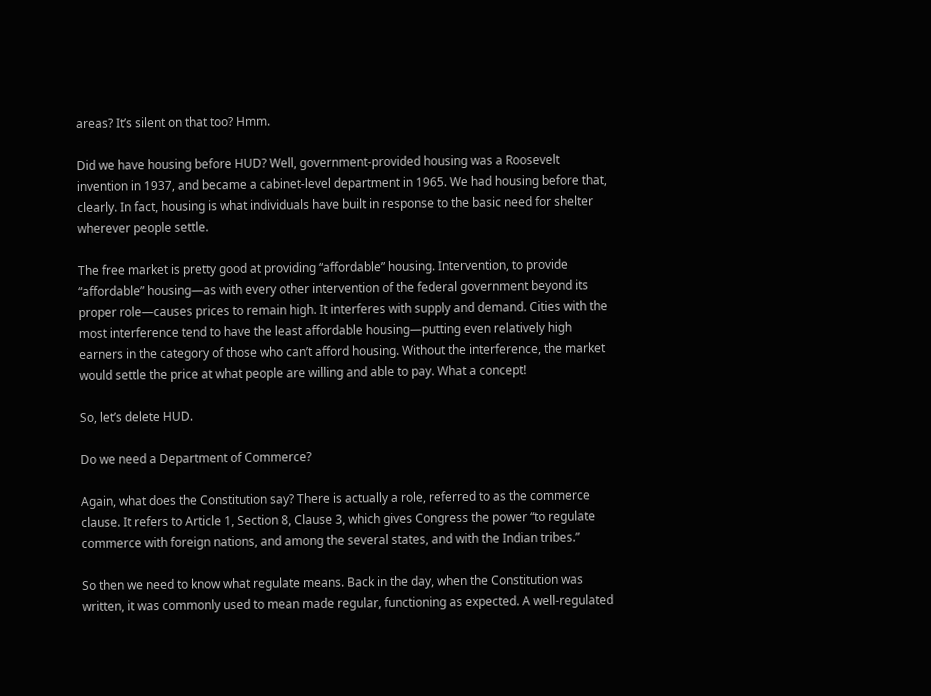areas? It’s silent on that too? Hmm.

Did we have housing before HUD? Well, government-provided housing was a Roosevelt invention in 1937, and became a cabinet-level department in 1965. We had housing before that, clearly. In fact, housing is what individuals have built in response to the basic need for shelter wherever people settle.

The free market is pretty good at providing “affordable” housing. Intervention, to provide “affordable” housing—as with every other intervention of the federal government beyond its proper role—causes prices to remain high. It interferes with supply and demand. Cities with the most interference tend to have the least affordable housing—putting even relatively high earners in the category of those who can’t afford housing. Without the interference, the market would settle the price at what people are willing and able to pay. What a concept!

So, let’s delete HUD.

Do we need a Department of Commerce?

Again, what does the Constitution say? There is actually a role, referred to as the commerce clause. It refers to Article 1, Section 8, Clause 3, which gives Congress the power “to regulate commerce with foreign nations, and among the several states, and with the Indian tribes.”

So then we need to know what regulate means. Back in the day, when the Constitution was written, it was commonly used to mean made regular, functioning as expected. A well-regulated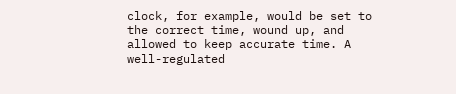clock, for example, would be set to the correct time, wound up, and allowed to keep accurate time. A well-regulated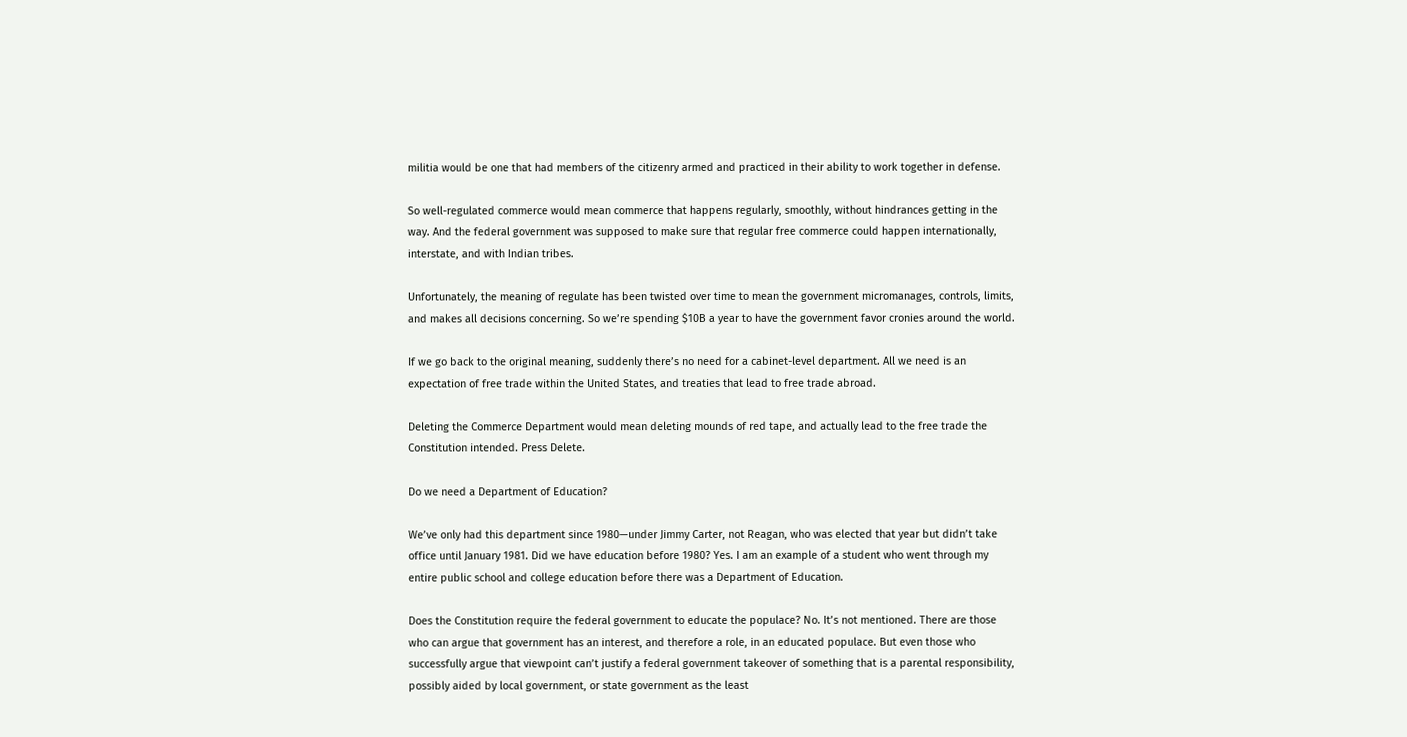militia would be one that had members of the citizenry armed and practiced in their ability to work together in defense.

So well-regulated commerce would mean commerce that happens regularly, smoothly, without hindrances getting in the way. And the federal government was supposed to make sure that regular free commerce could happen internationally, interstate, and with Indian tribes.

Unfortunately, the meaning of regulate has been twisted over time to mean the government micromanages, controls, limits, and makes all decisions concerning. So we’re spending $10B a year to have the government favor cronies around the world.

If we go back to the original meaning, suddenly there’s no need for a cabinet-level department. All we need is an expectation of free trade within the United States, and treaties that lead to free trade abroad.

Deleting the Commerce Department would mean deleting mounds of red tape, and actually lead to the free trade the Constitution intended. Press Delete.

Do we need a Department of Education?

We’ve only had this department since 1980—under Jimmy Carter, not Reagan, who was elected that year but didn’t take office until January 1981. Did we have education before 1980? Yes. I am an example of a student who went through my entire public school and college education before there was a Department of Education.

Does the Constitution require the federal government to educate the populace? No. It’s not mentioned. There are those who can argue that government has an interest, and therefore a role, in an educated populace. But even those who successfully argue that viewpoint can’t justify a federal government takeover of something that is a parental responsibility, possibly aided by local government, or state government as the least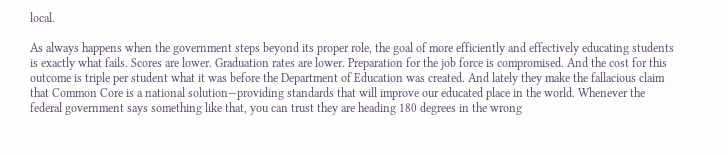local.

As always happens when the government steps beyond its proper role, the goal of more efficiently and effectively educating students is exactly what fails. Scores are lower. Graduation rates are lower. Preparation for the job force is compromised. And the cost for this outcome is triple per student what it was before the Department of Education was created. And lately they make the fallacious claim that Common Core is a national solution—providing standards that will improve our educated place in the world. Whenever the federal government says something like that, you can trust they are heading 180 degrees in the wrong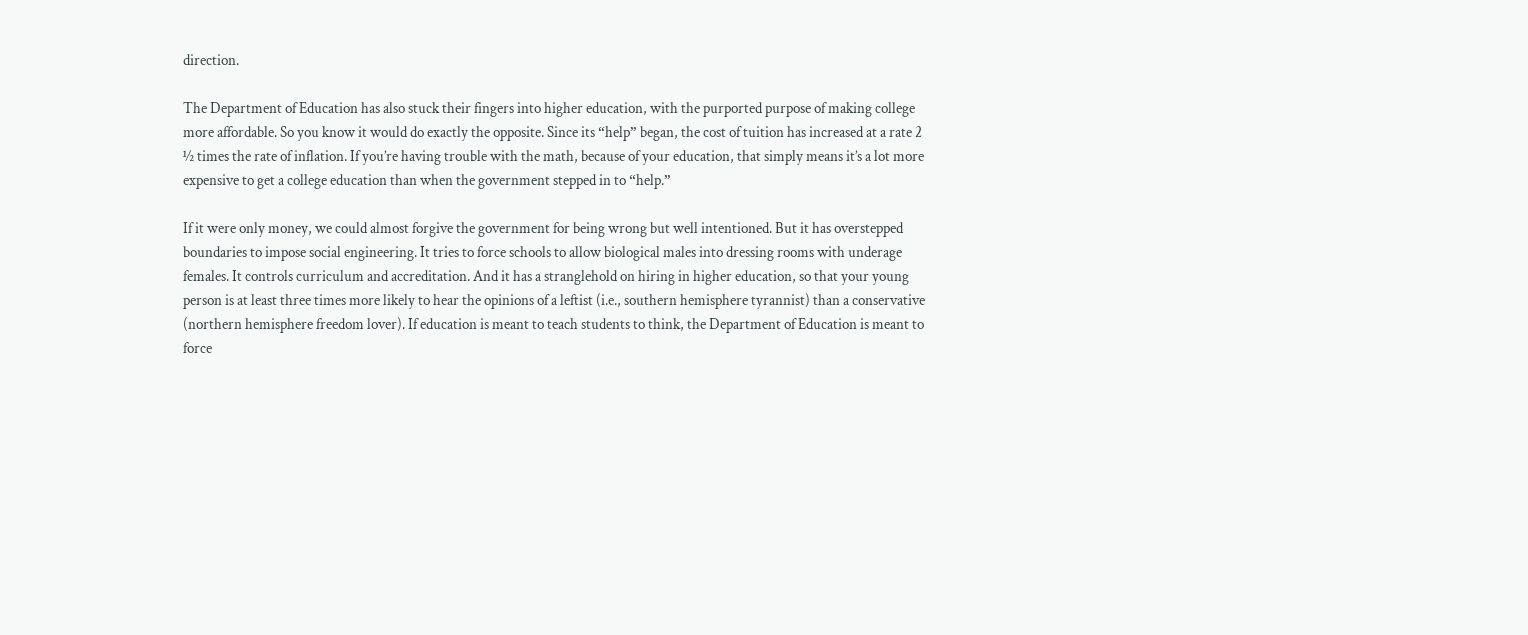direction.

The Department of Education has also stuck their fingers into higher education, with the purported purpose of making college more affordable. So you know it would do exactly the opposite. Since its “help” began, the cost of tuition has increased at a rate 2 ½ times the rate of inflation. If you’re having trouble with the math, because of your education, that simply means it’s a lot more expensive to get a college education than when the government stepped in to “help.”

If it were only money, we could almost forgive the government for being wrong but well intentioned. But it has overstepped boundaries to impose social engineering. It tries to force schools to allow biological males into dressing rooms with underage females. It controls curriculum and accreditation. And it has a stranglehold on hiring in higher education, so that your young person is at least three times more likely to hear the opinions of a leftist (i.e., southern hemisphere tyrannist) than a conservative (northern hemisphere freedom lover). If education is meant to teach students to think, the Department of Education is meant to force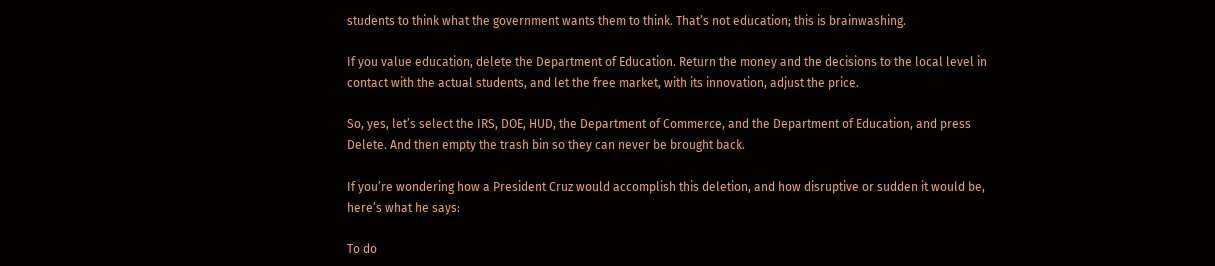students to think what the government wants them to think. That’s not education; this is brainwashing.

If you value education, delete the Department of Education. Return the money and the decisions to the local level in contact with the actual students, and let the free market, with its innovation, adjust the price.

So, yes, let’s select the IRS, DOE, HUD, the Department of Commerce, and the Department of Education, and press Delete. And then empty the trash bin so they can never be brought back.

If you’re wondering how a President Cruz would accomplish this deletion, and how disruptive or sudden it would be, here’s what he says:

To do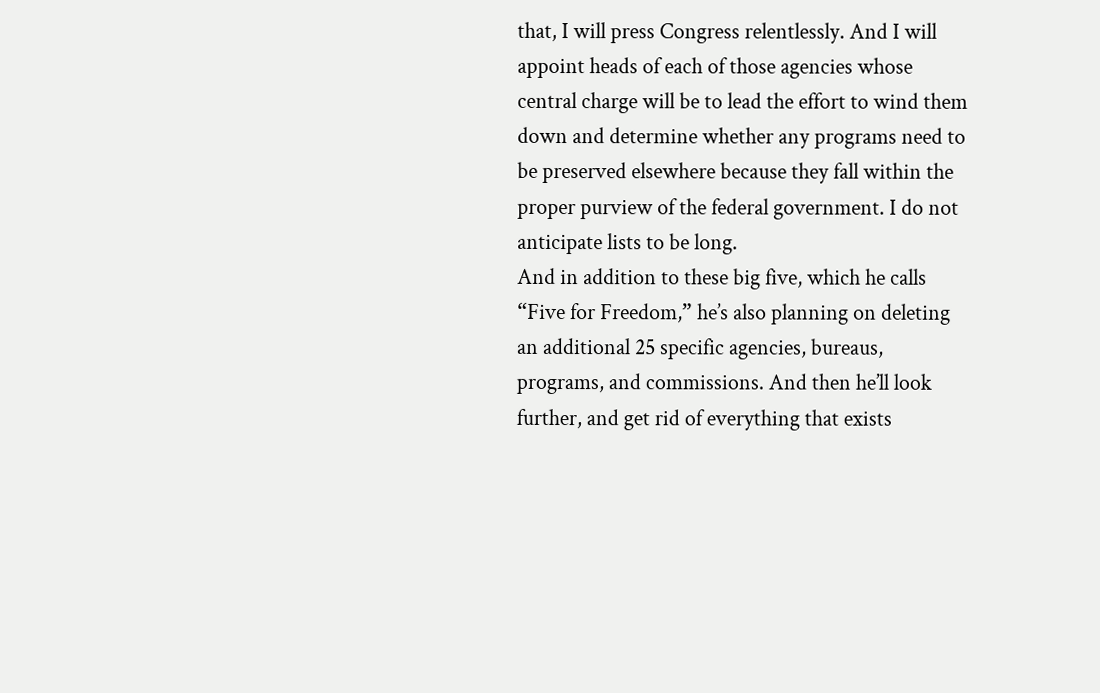that, I will press Congress relentlessly. And I will appoint heads of each of those agencies whose central charge will be to lead the effort to wind them down and determine whether any programs need to be preserved elsewhere because they fall within the proper purview of the federal government. I do not anticipate lists to be long.
And in addition to these big five, which he calls “Five for Freedom,” he’s also planning on deleting an additional 25 specific agencies, bureaus, programs, and commissions. And then he’ll look further, and get rid of everything that exists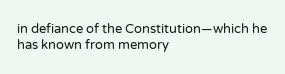in defiance of the Constitution—which he has known from memory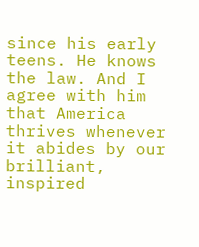since his early teens. He knows the law. And I agree with him that America thrives whenever it abides by our brilliant, inspired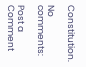Constitution.

No comments:

Post a Comment